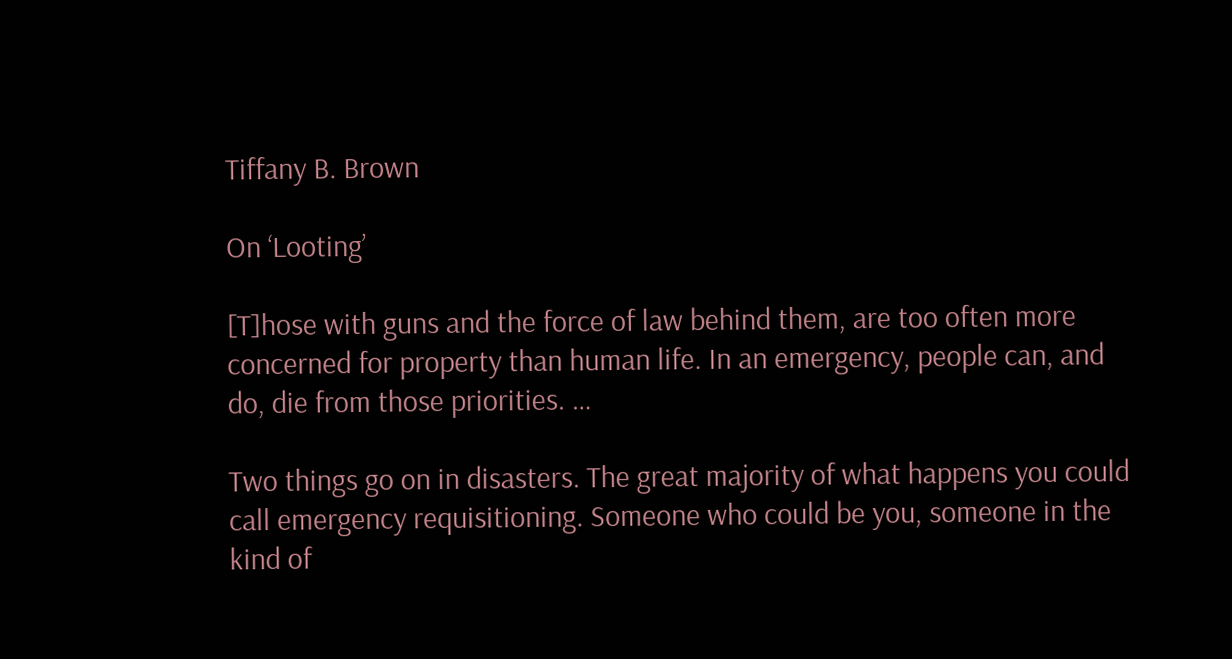Tiffany B. Brown

On ‘Looting’

[T]hose with guns and the force of law behind them, are too often more concerned for property than human life. In an emergency, people can, and do, die from those priorities. …

Two things go on in disasters. The great majority of what happens you could call emergency requisitioning. Someone who could be you, someone in the kind of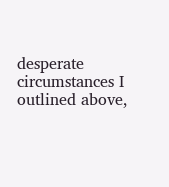desperate circumstances I outlined above,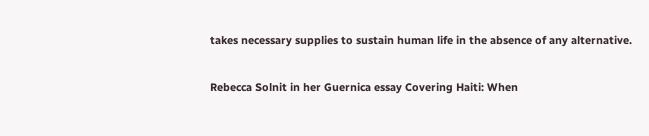takes necessary supplies to sustain human life in the absence of any alternative.

Rebecca Solnit in her Guernica essay Covering Haiti: When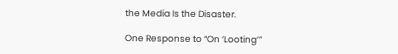the Media Is the Disaster.

One Response to “On ‘Looting’”